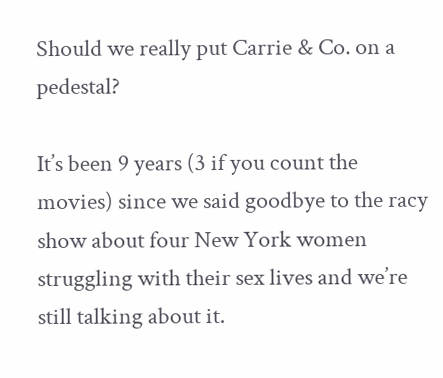Should we really put Carrie & Co. on a pedestal?

It’s been 9 years (3 if you count the movies) since we said goodbye to the racy show about four New York women struggling with their sex lives and we’re still talking about it.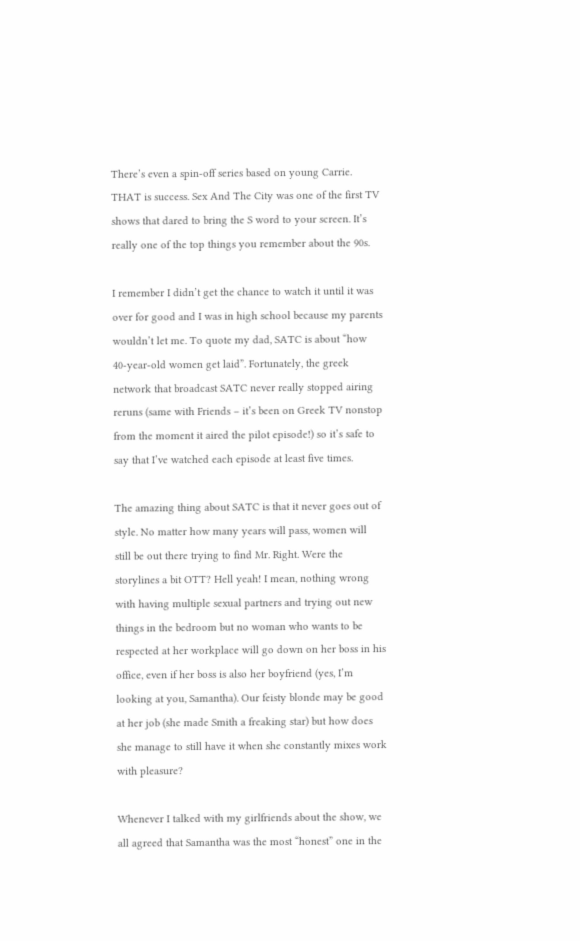There’s even a spin-off series based on young Carrie. THAT is success. Sex And The City was one of the first TV shows that dared to bring the S word to your screen. It’s really one of the top things you remember about the 90s.

I remember I didn’t get the chance to watch it until it was over for good and I was in high school because my parents wouldn’t let me. To quote my dad, SATC is about “how 40-year-old women get laid”. Fortunately, the greek network that broadcast SATC never really stopped airing reruns (same with Friends – it’s been on Greek TV nonstop from the moment it aired the pilot episode!) so it’s safe to say that I’ve watched each episode at least five times.

The amazing thing about SATC is that it never goes out of style. No matter how many years will pass, women will still be out there trying to find Mr. Right. Were the storylines a bit OTT? Hell yeah! I mean, nothing wrong with having multiple sexual partners and trying out new things in the bedroom but no woman who wants to be respected at her workplace will go down on her boss in his office, even if her boss is also her boyfriend (yes, I’m looking at you, Samantha). Our feisty blonde may be good at her job (she made Smith a freaking star) but how does she manage to still have it when she constantly mixes work with pleasure?

Whenever I talked with my girlfriends about the show, we all agreed that Samantha was the most “honest” one in the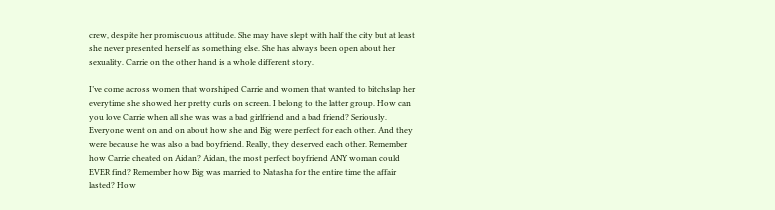crew, despite her promiscuous attitude. She may have slept with half the city but at least she never presented herself as something else. She has always been open about her sexuality. Carrie on the other hand is a whole different story.

I’ve come across women that worshiped Carrie and women that wanted to bitchslap her everytime she showed her pretty curls on screen. I belong to the latter group. How can you love Carrie when all she was was a bad girlfriend and a bad friend? Seriously. Everyone went on and on about how she and Big were perfect for each other. And they were because he was also a bad boyfriend. Really, they deserved each other. Remember how Carrie cheated on Aidan? Aidan, the most perfect boyfriend ANY woman could EVER find? Remember how Big was married to Natasha for the entire time the affair lasted? How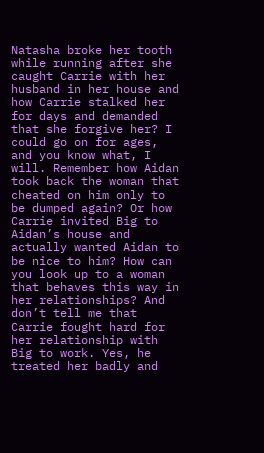Natasha broke her tooth while running after she caught Carrie with her husband in her house and how Carrie stalked her for days and demanded that she forgive her? I could go on for ages, and you know what, I will. Remember how Aidan took back the woman that cheated on him only to be dumped again? Or how Carrie invited Big to Aidan’s house and actually wanted Aidan to be nice to him? How can you look up to a woman that behaves this way in her relationships? And don’t tell me that Carrie fought hard for her relationship with Big to work. Yes, he treated her badly and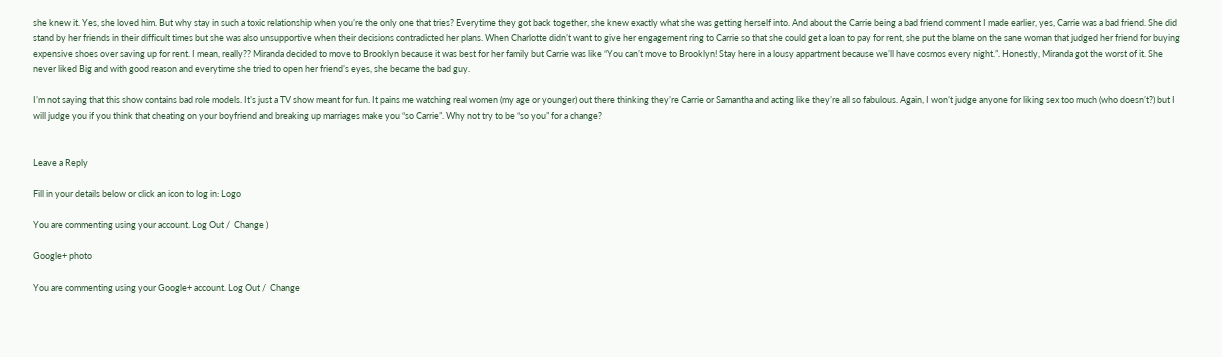she knew it. Yes, she loved him. But why stay in such a toxic relationship when you’re the only one that tries? Everytime they got back together, she knew exactly what she was getting herself into. And about the Carrie being a bad friend comment I made earlier, yes, Carrie was a bad friend. She did stand by her friends in their difficult times but she was also unsupportive when their decisions contradicted her plans. When Charlotte didn’t want to give her engagement ring to Carrie so that she could get a loan to pay for rent, she put the blame on the sane woman that judged her friend for buying expensive shoes over saving up for rent. I mean, really?? Miranda decided to move to Brooklyn because it was best for her family but Carrie was like “You can’t move to Brooklyn! Stay here in a lousy appartment because we’ll have cosmos every night.”. Honestly, Miranda got the worst of it. She never liked Big and with good reason and everytime she tried to open her friend’s eyes, she became the bad guy.

I’m not saying that this show contains bad role models. It’s just a TV show meant for fun. It pains me watching real women (my age or younger) out there thinking they’re Carrie or Samantha and acting like they’re all so fabulous. Again, I won’t judge anyone for liking sex too much (who doesn’t?) but I will judge you if you think that cheating on your boyfriend and breaking up marriages make you “so Carrie”. Why not try to be “so you” for a change?


Leave a Reply

Fill in your details below or click an icon to log in: Logo

You are commenting using your account. Log Out /  Change )

Google+ photo

You are commenting using your Google+ account. Log Out /  Change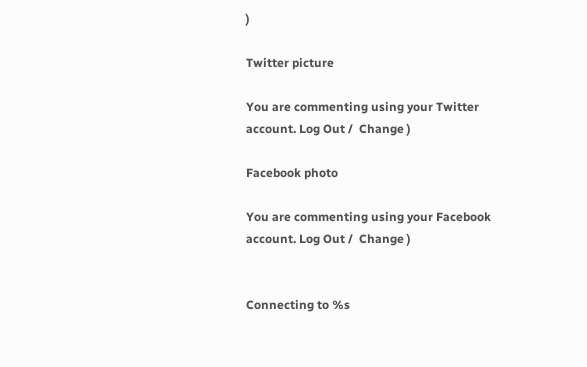)

Twitter picture

You are commenting using your Twitter account. Log Out /  Change )

Facebook photo

You are commenting using your Facebook account. Log Out /  Change )


Connecting to %s